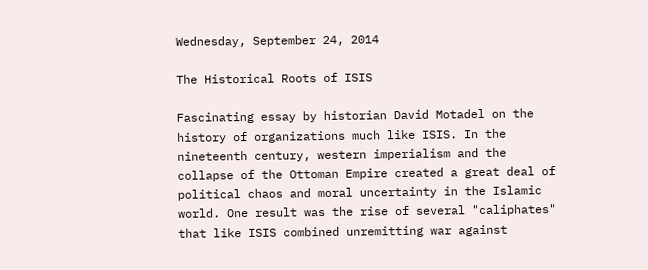Wednesday, September 24, 2014

The Historical Roots of ISIS

Fascinating essay by historian David Motadel on the history of organizations much like ISIS. In the nineteenth century, western imperialism and the collapse of the Ottoman Empire created a great deal of political chaos and moral uncertainty in the Islamic world. One result was the rise of several "caliphates" that like ISIS combined unremitting war against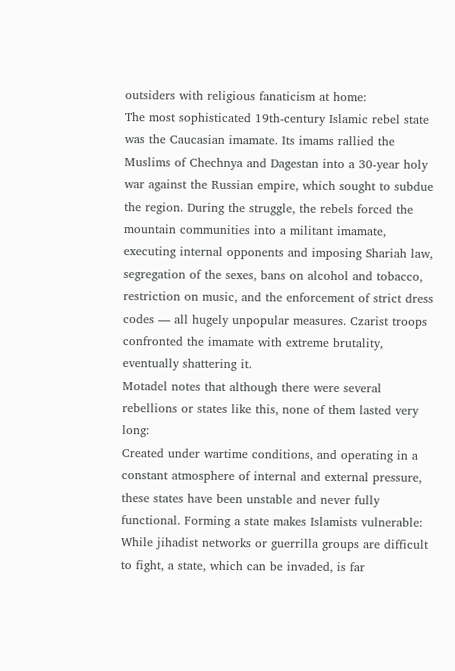outsiders with religious fanaticism at home:
The most sophisticated 19th-century Islamic rebel state was the Caucasian imamate. Its imams rallied the Muslims of Chechnya and Dagestan into a 30-year holy war against the Russian empire, which sought to subdue the region. During the struggle, the rebels forced the mountain communities into a militant imamate, executing internal opponents and imposing Shariah law, segregation of the sexes, bans on alcohol and tobacco, restriction on music, and the enforcement of strict dress codes — all hugely unpopular measures. Czarist troops confronted the imamate with extreme brutality, eventually shattering it.
Motadel notes that although there were several rebellions or states like this, none of them lasted very long:
Created under wartime conditions, and operating in a constant atmosphere of internal and external pressure, these states have been unstable and never fully functional. Forming a state makes Islamists vulnerable: While jihadist networks or guerrilla groups are difficult to fight, a state, which can be invaded, is far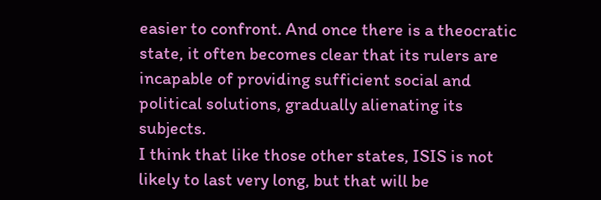easier to confront. And once there is a theocratic state, it often becomes clear that its rulers are incapable of providing sufficient social and political solutions, gradually alienating its subjects.
I think that like those other states, ISIS is not likely to last very long, but that will be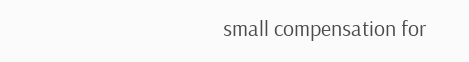small compensation for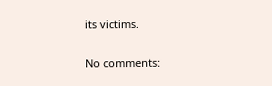its victims.

No comments: